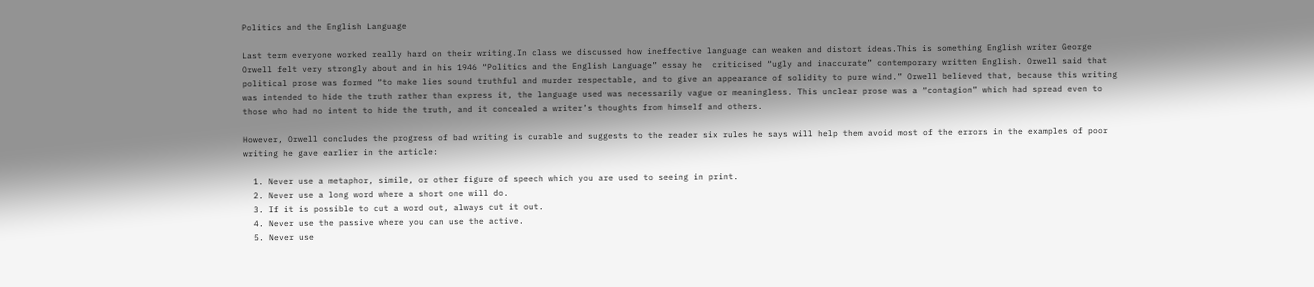Politics and the English Language

Last term everyone worked really hard on their writing.In class we discussed how ineffective language can weaken and distort ideas.This is something English writer George Orwell felt very strongly about and in his 1946 “Politics and the English Language” essay he  criticised “ugly and inaccurate” contemporary written English. Orwell said that political prose was formed “to make lies sound truthful and murder respectable, and to give an appearance of solidity to pure wind.” Orwell believed that, because this writing was intended to hide the truth rather than express it, the language used was necessarily vague or meaningless. This unclear prose was a “contagion” which had spread even to those who had no intent to hide the truth, and it concealed a writer’s thoughts from himself and others.

However, Orwell concludes the progress of bad writing is curable and suggests to the reader six rules he says will help them avoid most of the errors in the examples of poor writing he gave earlier in the article:

  1. Never use a metaphor, simile, or other figure of speech which you are used to seeing in print.
  2. Never use a long word where a short one will do.
  3. If it is possible to cut a word out, always cut it out.
  4. Never use the passive where you can use the active.
  5. Never use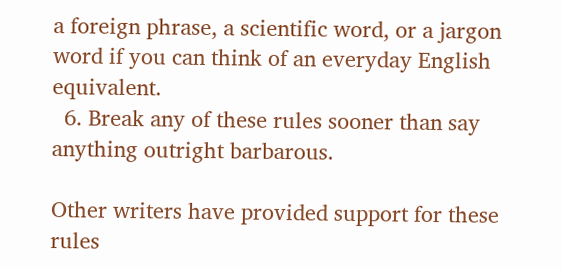a foreign phrase, a scientific word, or a jargon word if you can think of an everyday English equivalent.
  6. Break any of these rules sooner than say anything outright barbarous.

Other writers have provided support for these rules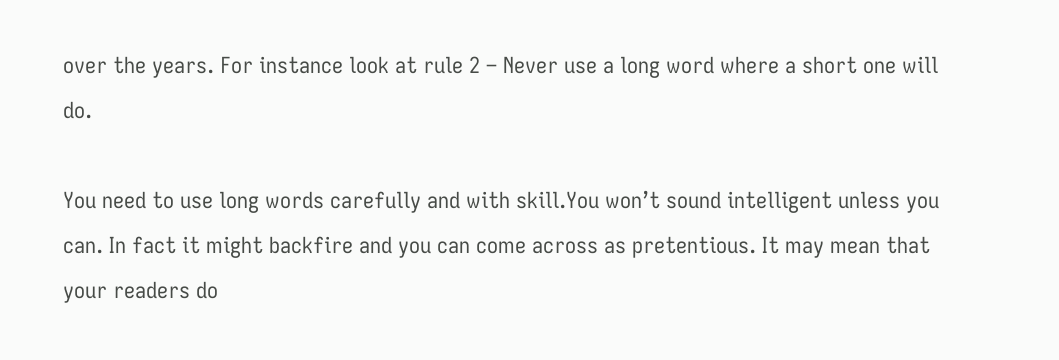over the years. For instance look at rule 2 – Never use a long word where a short one will do.

You need to use long words carefully and with skill.You won’t sound intelligent unless you can. In fact it might backfire and you can come across as pretentious. It may mean that your readers do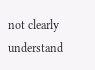not clearly understand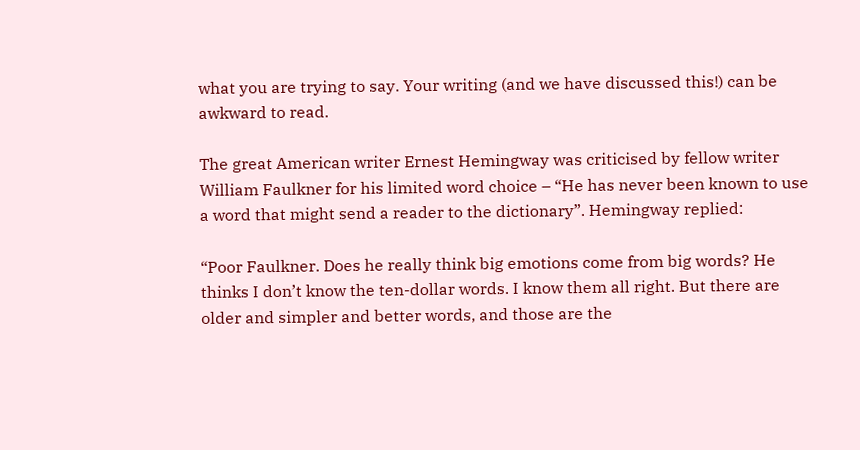what you are trying to say. Your writing (and we have discussed this!) can be awkward to read.

The great American writer Ernest Hemingway was criticised by fellow writer William Faulkner for his limited word choice – “He has never been known to use a word that might send a reader to the dictionary”. Hemingway replied:

“Poor Faulkner. Does he really think big emotions come from big words? He thinks I don’t know the ten-dollar words. I know them all right. But there are older and simpler and better words, and those are the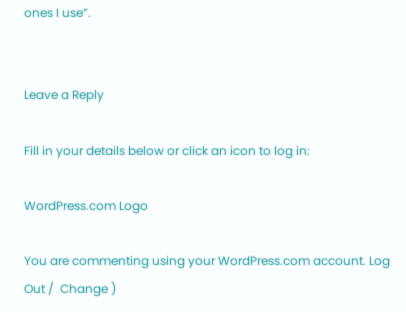ones I use”.


Leave a Reply

Fill in your details below or click an icon to log in:

WordPress.com Logo

You are commenting using your WordPress.com account. Log Out /  Change )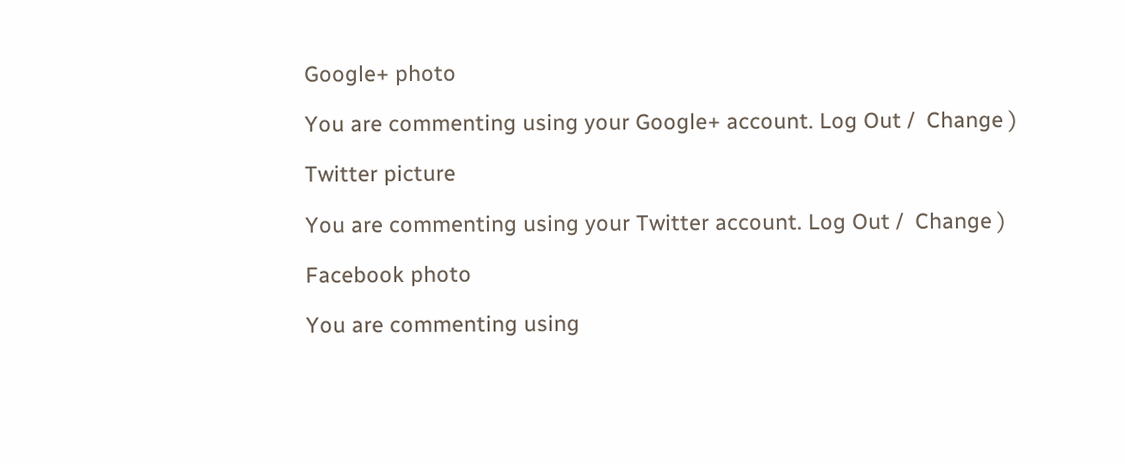Google+ photo

You are commenting using your Google+ account. Log Out /  Change )

Twitter picture

You are commenting using your Twitter account. Log Out /  Change )

Facebook photo

You are commenting using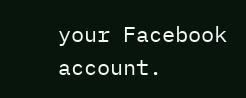your Facebook account.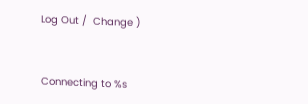Log Out /  Change )


Connecting to %s